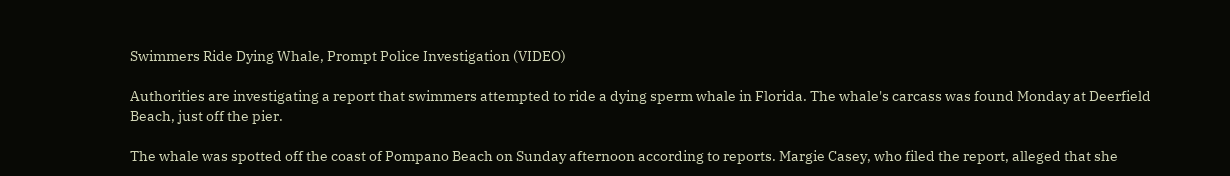Swimmers Ride Dying Whale, Prompt Police Investigation (VIDEO)

Authorities are investigating a report that swimmers attempted to ride a dying sperm whale in Florida. The whale's carcass was found Monday at Deerfield Beach, just off the pier.

The whale was spotted off the coast of Pompano Beach on Sunday afternoon according to reports. Margie Casey, who filed the report, alleged that she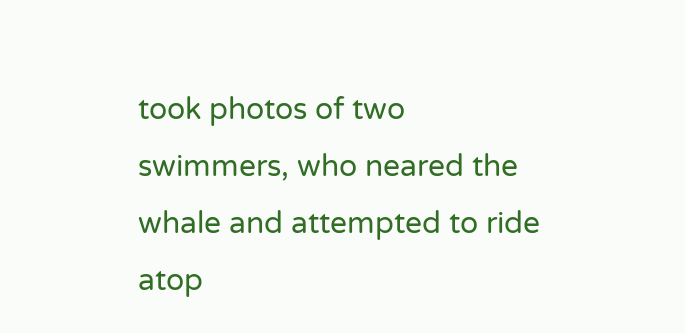took photos of two swimmers, who neared the whale and attempted to ride atop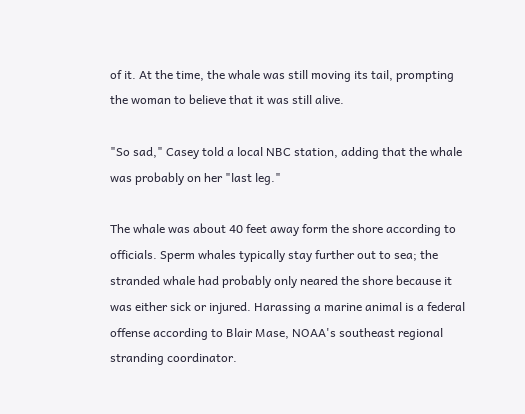of it. At the time, the whale was still moving its tail, prompting the woman to believe that it was still alive.

"So sad," Casey told a local NBC station, adding that the whale was probably on her "last leg."

The whale was about 40 feet away form the shore according to officials. Sperm whales typically stay further out to sea; the stranded whale had probably only neared the shore because it was either sick or injured. Harassing a marine animal is a federal offense according to Blair Mase, NOAA's southeast regional stranding coordinator.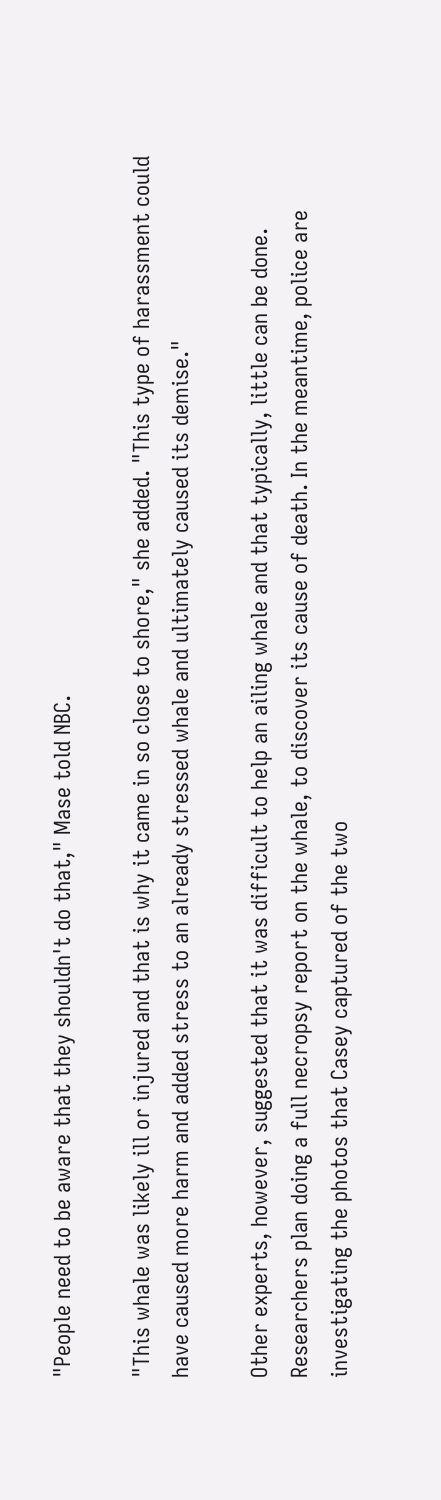"People need to be aware that they shouldn't do that," Mase told NBC.

"This whale was likely ill or injured and that is why it came in so close to shore," she added. "This type of harassment could have caused more harm and added stress to an already stressed whale and ultimately caused its demise."

Other experts, however, suggested that it was difficult to help an ailing whale and that typically, little can be done. Researchers plan doing a full necropsy report on the whale, to discover its cause of death. In the meantime, police are investigating the photos that Casey captured of the two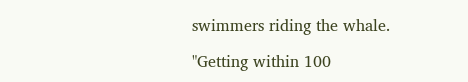swimmers riding the whale.

"Getting within 100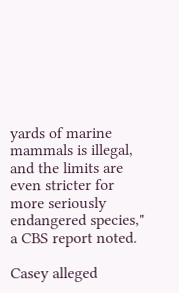yards of marine mammals is illegal, and the limits are even stricter for more seriously endangered species," a CBS report noted.

Casey alleged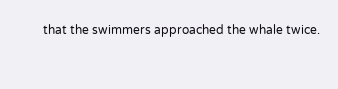that the swimmers approached the whale twice.